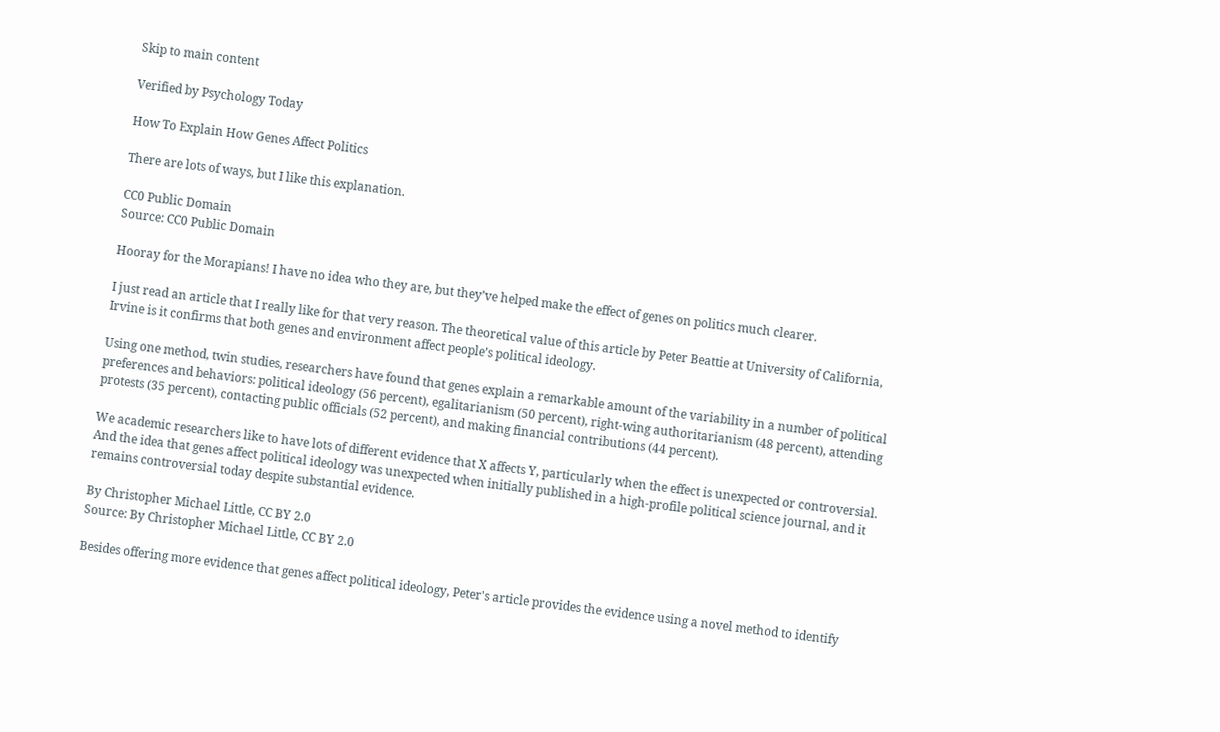Skip to main content

Verified by Psychology Today

How To Explain How Genes Affect Politics

There are lots of ways, but I like this explanation.

CC0 Public Domain
Source: CC0 Public Domain

Hooray for the Morapians! I have no idea who they are, but they’ve helped make the effect of genes on politics much clearer.

I just read an article that I really like for that very reason. The theoretical value of this article by Peter Beattie at University of California, Irvine is it confirms that both genes and environment affect people’s political ideology.

Using one method, twin studies, researchers have found that genes explain a remarkable amount of the variability in a number of political preferences and behaviors: political ideology (56 percent), egalitarianism (50 percent), right-wing authoritarianism (48 percent), attending protests (35 percent), contacting public officials (52 percent), and making financial contributions (44 percent).

We academic researchers like to have lots of different evidence that X affects Y, particularly when the effect is unexpected or controversial. And the idea that genes affect political ideology was unexpected when initially published in a high-profile political science journal, and it remains controversial today despite substantial evidence.

By Christopher Michael Little, CC BY 2.0
Source: By Christopher Michael Little, CC BY 2.0

Besides offering more evidence that genes affect political ideology, Peter's article provides the evidence using a novel method to identify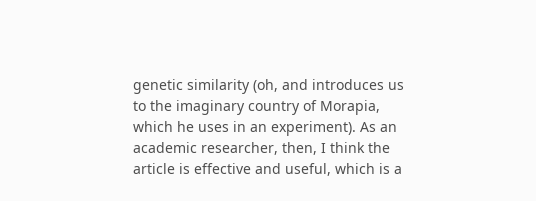genetic similarity (oh, and introduces us to the imaginary country of Morapia, which he uses in an experiment). As an academic researcher, then, I think the article is effective and useful, which is a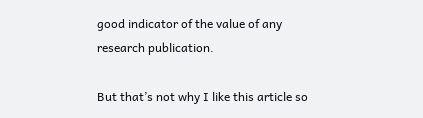good indicator of the value of any research publication.

But that’s not why I like this article so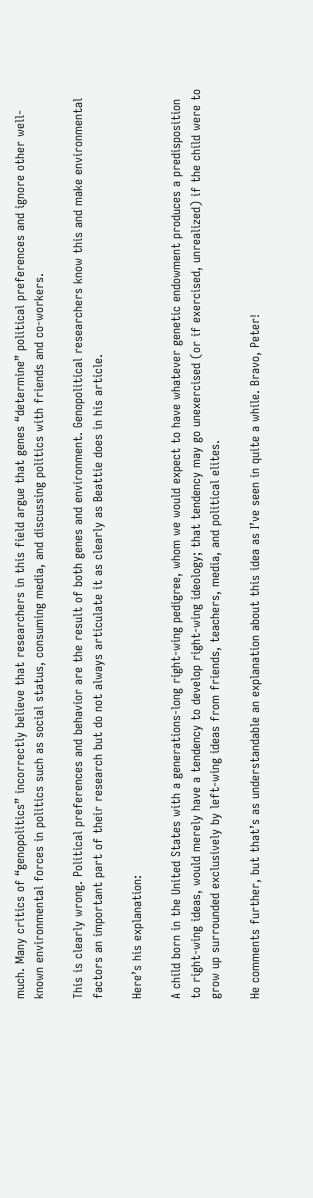much. Many critics of “genopolitics” incorrectly believe that researchers in this field argue that genes “determine” political preferences and ignore other well-known environmental forces in politics such as social status, consuming media, and discussing politics with friends and co-workers.

This is clearly wrong. Political preferences and behavior are the result of both genes and environment. Genopolitical researchers know this and make environmental factors an important part of their research but do not always articulate it as clearly as Beattie does in his article.

Here’s his explanation:

A child born in the United States with a generations-long right-wing pedigree, whom we would expect to have whatever genetic endowment produces a predisposition to right-wing ideas, would merely have a tendency to develop right-wing ideology; that tendency may go unexercised (or if exercised, unrealized) if the child were to grow up surrounded exclusively by left-wing ideas from friends, teachers, media, and political elites.

He comments further, but that’s as understandable an explanation about this idea as I’ve seen in quite a while. Bravo, Peter!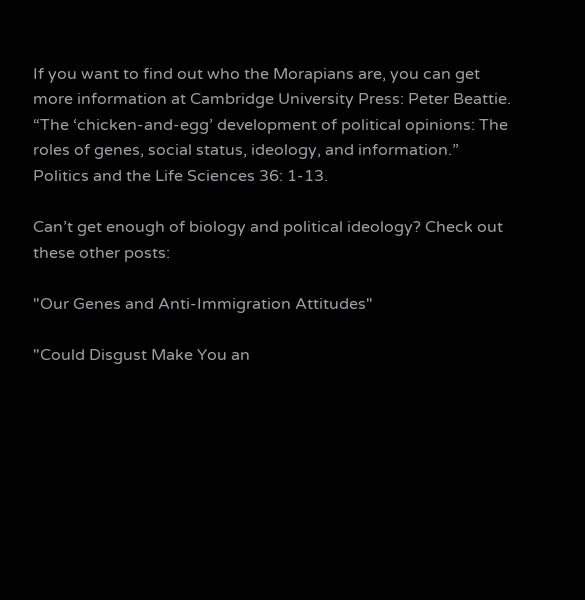If you want to find out who the Morapians are, you can get more information at Cambridge University Press: Peter Beattie. “The ‘chicken-and-egg’ development of political opinions: The roles of genes, social status, ideology, and information.” Politics and the Life Sciences 36: 1-13.

Can’t get enough of biology and political ideology? Check out these other posts:

"Our Genes and Anti-Immigration Attitudes"

"Could Disgust Make You an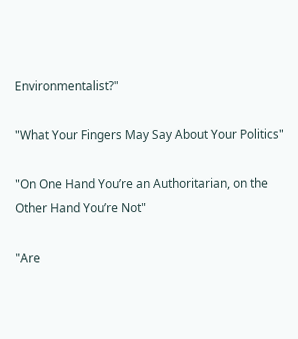Environmentalist?"

"What Your Fingers May Say About Your Politics"

"On One Hand You’re an Authoritarian, on the Other Hand You’re Not"

"Are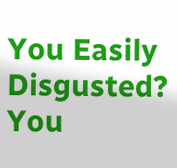You Easily Disgusted? You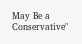May Be a Conservative"